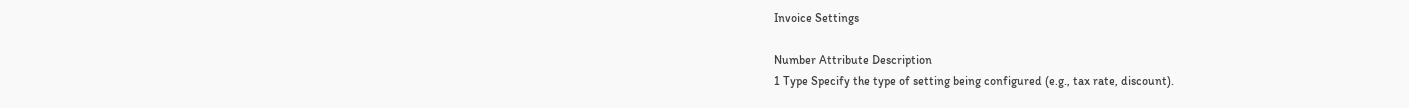Invoice Settings

Number Attribute Description
1 Type Specify the type of setting being configured (e.g., tax rate, discount).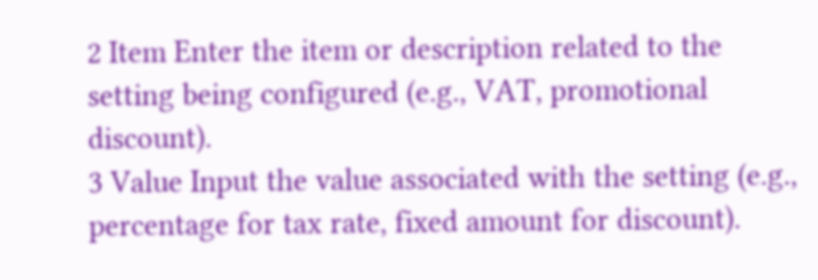2 Item Enter the item or description related to the setting being configured (e.g., VAT, promotional discount).
3 Value Input the value associated with the setting (e.g., percentage for tax rate, fixed amount for discount).